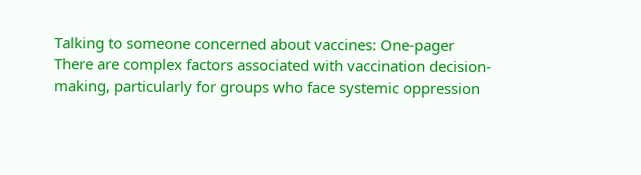Talking to someone concerned about vaccines: One-pager
There are complex factors associated with vaccination decision-making, particularly for groups who face systemic oppression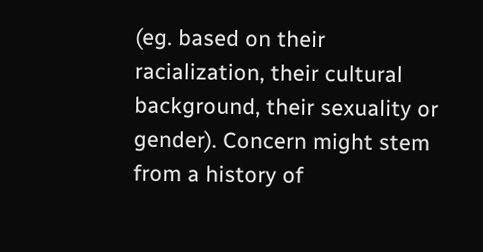(eg. based on their racialization, their cultural background, their sexuality or gender). Concern might stem from a history of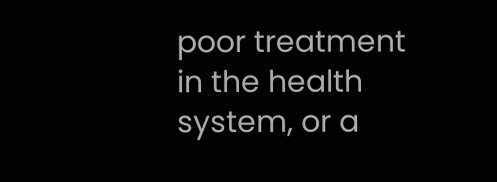poor treatment in the health system, or a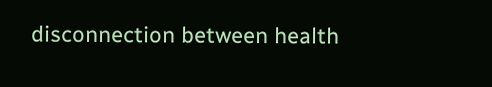disconnection between health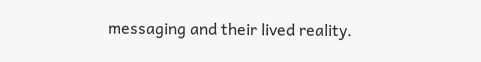messaging and their lived reality.